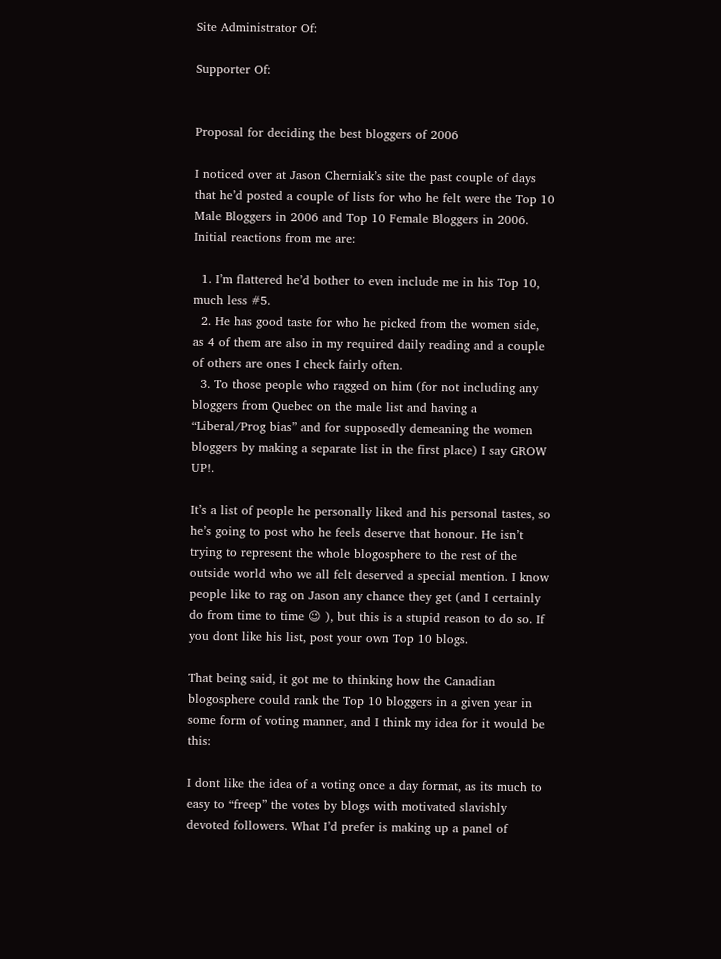Site Administrator Of:

Supporter Of:


Proposal for deciding the best bloggers of 2006

I noticed over at Jason Cherniak’s site the past couple of days that he’d posted a couple of lists for who he felt were the Top 10 Male Bloggers in 2006 and Top 10 Female Bloggers in 2006. Initial reactions from me are:

  1. I’m flattered he’d bother to even include me in his Top 10, much less #5.
  2. He has good taste for who he picked from the women side, as 4 of them are also in my required daily reading and a couple of others are ones I check fairly often.
  3. To those people who ragged on him (for not including any bloggers from Quebec on the male list and having a “Liberal/Prog bias” and for supposedly demeaning the women bloggers by making a separate list in the first place) I say GROW UP!.

It’s a list of people he personally liked and his personal tastes, so he’s going to post who he feels deserve that honour. He isn’t trying to represent the whole blogosphere to the rest of the outside world who we all felt deserved a special mention. I know people like to rag on Jason any chance they get (and I certainly do from time to time 😉 ), but this is a stupid reason to do so. If you dont like his list, post your own Top 10 blogs.

That being said, it got me to thinking how the Canadian blogosphere could rank the Top 10 bloggers in a given year in some form of voting manner, and I think my idea for it would be this:

I dont like the idea of a voting once a day format, as its much to easy to “freep” the votes by blogs with motivated slavishly devoted followers. What I’d prefer is making up a panel of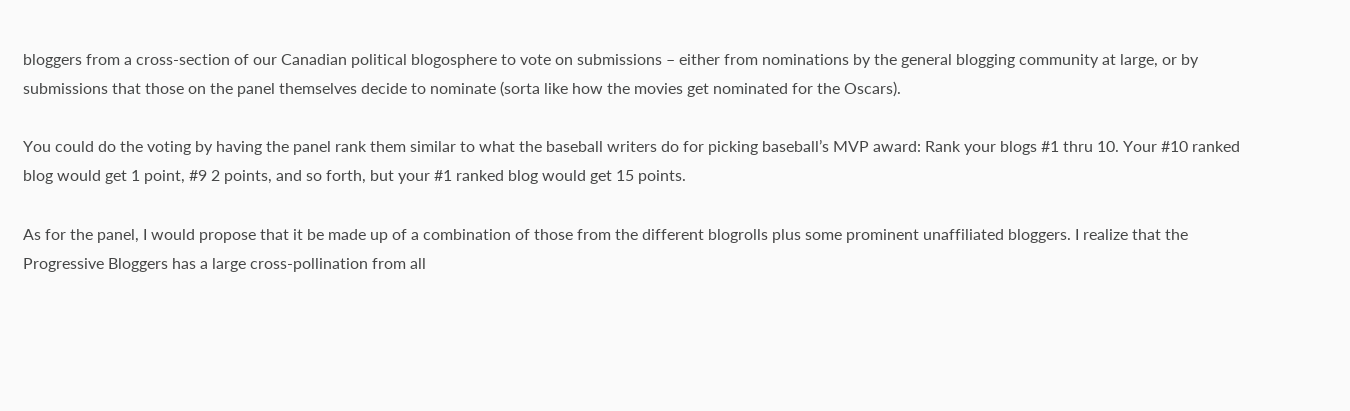bloggers from a cross-section of our Canadian political blogosphere to vote on submissions – either from nominations by the general blogging community at large, or by submissions that those on the panel themselves decide to nominate (sorta like how the movies get nominated for the Oscars).

You could do the voting by having the panel rank them similar to what the baseball writers do for picking baseball’s MVP award: Rank your blogs #1 thru 10. Your #10 ranked blog would get 1 point, #9 2 points, and so forth, but your #1 ranked blog would get 15 points.

As for the panel, I would propose that it be made up of a combination of those from the different blogrolls plus some prominent unaffiliated bloggers. I realize that the Progressive Bloggers has a large cross-pollination from all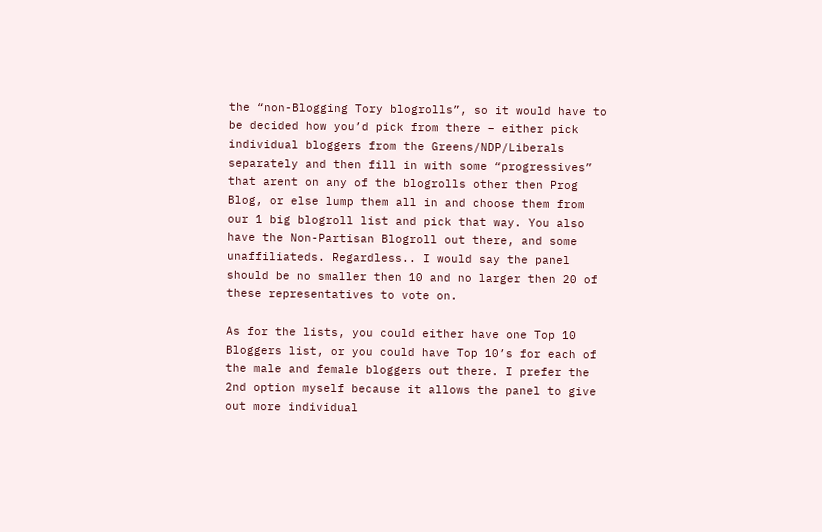the “non-Blogging Tory blogrolls”, so it would have to be decided how you’d pick from there – either pick individual bloggers from the Greens/NDP/Liberals separately and then fill in with some “progressives” that arent on any of the blogrolls other then Prog Blog, or else lump them all in and choose them from our 1 big blogroll list and pick that way. You also have the Non-Partisan Blogroll out there, and some unaffiliateds. Regardless.. I would say the panel should be no smaller then 10 and no larger then 20 of these representatives to vote on.

As for the lists, you could either have one Top 10 Bloggers list, or you could have Top 10’s for each of the male and female bloggers out there. I prefer the 2nd option myself because it allows the panel to give out more individual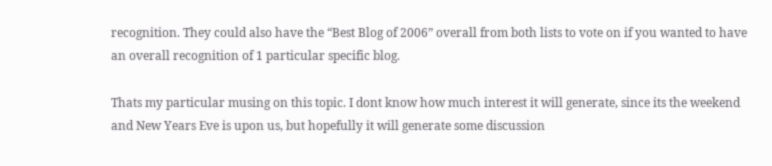recognition. They could also have the “Best Blog of 2006” overall from both lists to vote on if you wanted to have an overall recognition of 1 particular specific blog.

Thats my particular musing on this topic. I dont know how much interest it will generate, since its the weekend and New Years Eve is upon us, but hopefully it will generate some discussion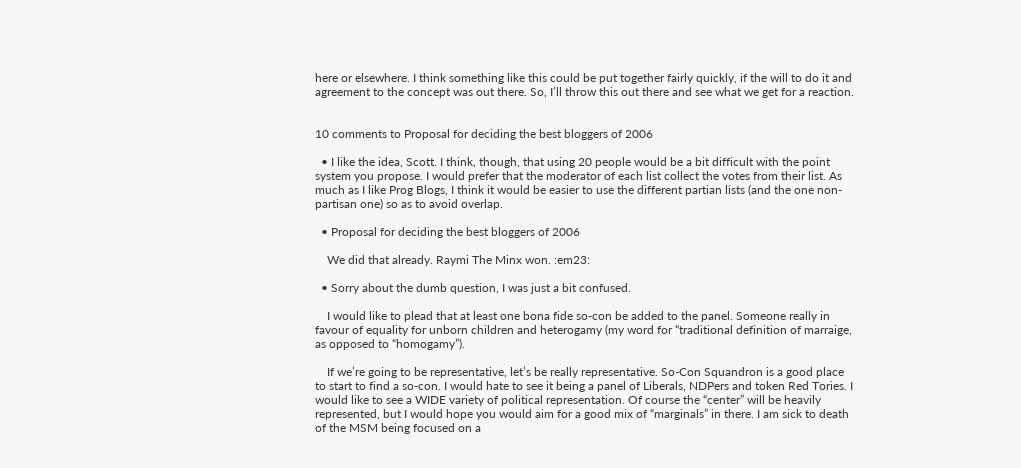here or elsewhere. I think something like this could be put together fairly quickly, if the will to do it and agreement to the concept was out there. So, I’ll throw this out there and see what we get for a reaction.


10 comments to Proposal for deciding the best bloggers of 2006

  • I like the idea, Scott. I think, though, that using 20 people would be a bit difficult with the point system you propose. I would prefer that the moderator of each list collect the votes from their list. As much as I like Prog Blogs, I think it would be easier to use the different partian lists (and the one non-partisan one) so as to avoid overlap.

  • Proposal for deciding the best bloggers of 2006

    We did that already. Raymi The Minx won. :em23:

  • Sorry about the dumb question, I was just a bit confused.

    I would like to plead that at least one bona fide so-con be added to the panel. Someone really in favour of equality for unborn children and heterogamy (my word for “traditional definition of marraige, as opposed to “homogamy”).

    If we’re going to be representative, let’s be really representative. So-Con Squandron is a good place to start to find a so-con. I would hate to see it being a panel of Liberals, NDPers and token Red Tories. I would like to see a WIDE variety of political representation. Of course the “center” will be heavily represented, but I would hope you would aim for a good mix of “marginals” in there. I am sick to death of the MSM being focused on a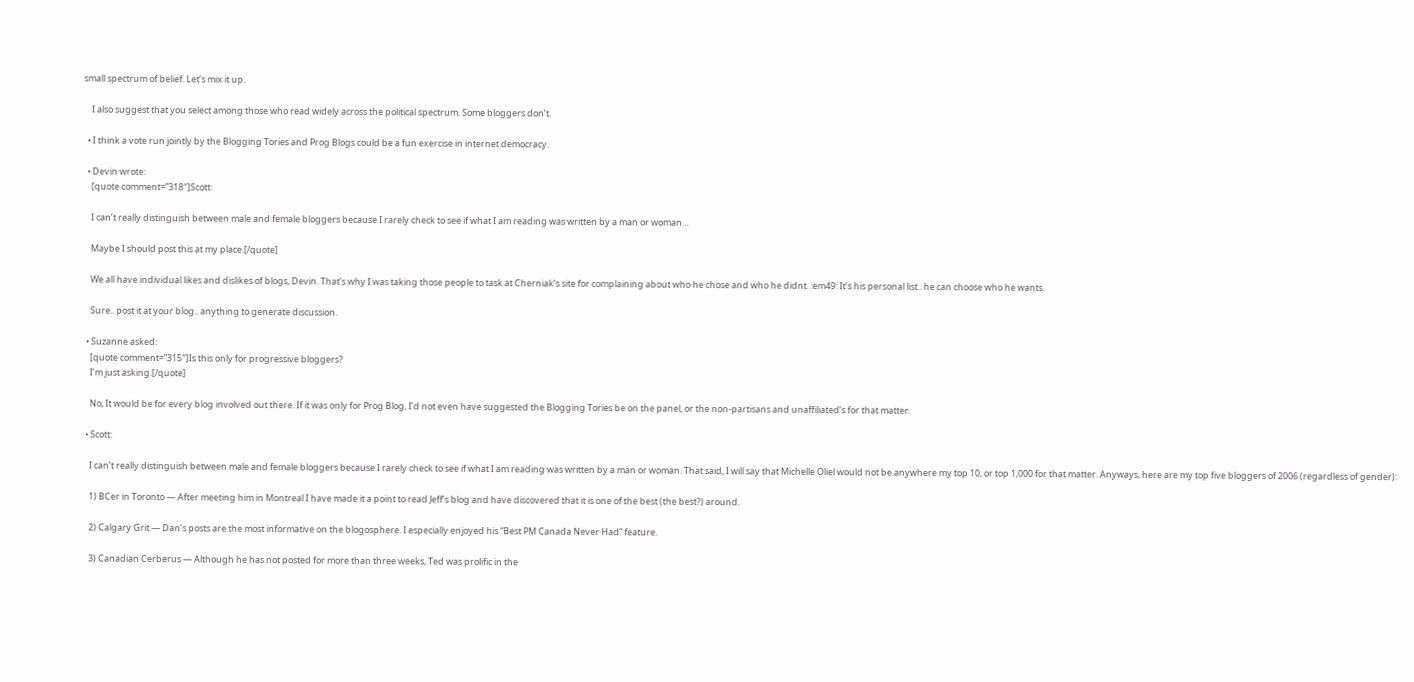small spectrum of belief. Let’s mix it up.

    I also suggest that you select among those who read widely across the political spectrum. Some bloggers don’t.

  • I think a vote run jointly by the Blogging Tories and Prog Blogs could be a fun exercise in internet democracy.

  • Devin wrote:
    [quote comment=”318″]Scott:

    I can’t really distinguish between male and female bloggers because I rarely check to see if what I am reading was written by a man or woman…

    Maybe I should post this at my place.[/quote]

    We all have individual likes and dislikes of blogs, Devin. That’s why I was taking those people to task at Cherniak’s site for complaining about who he chose and who he didnt. :em49: It’s his personal list.. he can choose who he wants.

    Sure.. post it at your blog.. anything to generate discussion.

  • Suzanne asked:
    [quote comment=”315″]Is this only for progressive bloggers?
    I’m just asking.[/quote]

    No, It would be for every blog involved out there. If it was only for Prog Blog, I’d not even have suggested the Blogging Tories be on the panel, or the non-partisans and unaffiliated’s for that matter.

  • Scott:

    I can’t really distinguish between male and female bloggers because I rarely check to see if what I am reading was written by a man or woman. That said, I will say that Michelle Oliel would not be anywhere my top 10, or top 1,000 for that matter. Anyways, here are my top five bloggers of 2006 (regardless of gender):

    1) BCer in Toronto — After meeting him in Montreal I have made it a point to read Jeff’s blog and have discovered that it is one of the best (the best?) around.

    2) Calgary Grit — Dan’s posts are the most informative on the blogosphere. I especially enjoyed his “Best PM Canada Never Had” feature.

    3) Canadian Cerberus — Although he has not posted for more than three weeks, Ted was prolific in the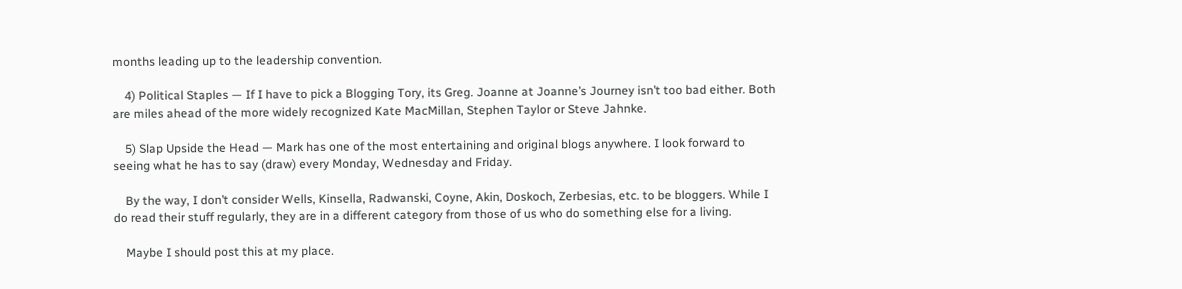months leading up to the leadership convention.

    4) Political Staples — If I have to pick a Blogging Tory, its Greg. Joanne at Joanne’s Journey isn’t too bad either. Both are miles ahead of the more widely recognized Kate MacMillan, Stephen Taylor or Steve Jahnke.

    5) Slap Upside the Head — Mark has one of the most entertaining and original blogs anywhere. I look forward to seeing what he has to say (draw) every Monday, Wednesday and Friday.

    By the way, I don’t consider Wells, Kinsella, Radwanski, Coyne, Akin, Doskoch, Zerbesias, etc. to be bloggers. While I do read their stuff regularly, they are in a different category from those of us who do something else for a living.

    Maybe I should post this at my place.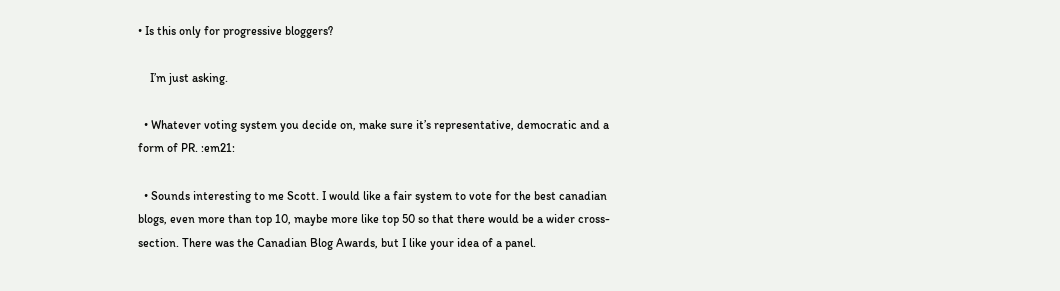• Is this only for progressive bloggers?

    I’m just asking.

  • Whatever voting system you decide on, make sure it’s representative, democratic and a form of PR. :em21:

  • Sounds interesting to me Scott. I would like a fair system to vote for the best canadian blogs, even more than top 10, maybe more like top 50 so that there would be a wider cross-section. There was the Canadian Blog Awards, but I like your idea of a panel.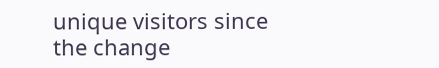unique visitors since the change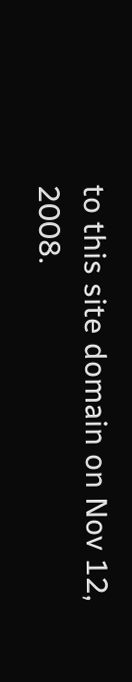to this site domain on Nov 12, 2008.